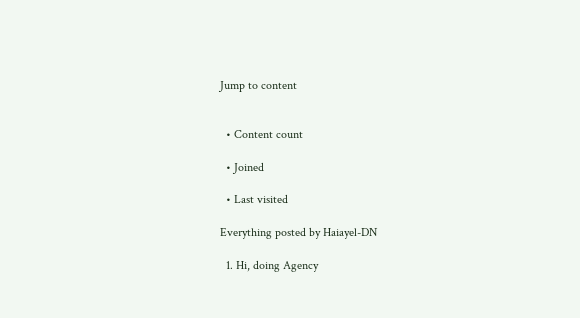Jump to content


  • Content count

  • Joined

  • Last visited

Everything posted by Haiayel-DN

  1. Hi, doing Agency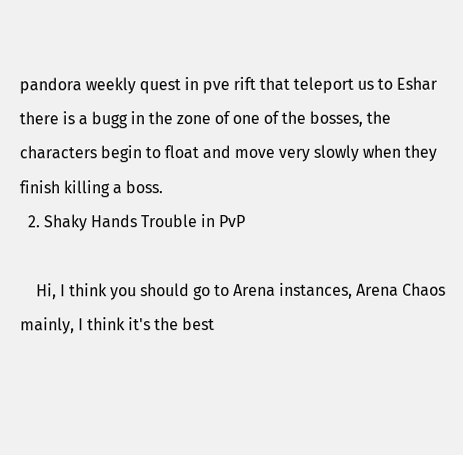pandora weekly quest in pve rift that teleport us to Eshar there is a bugg in the zone of one of the bosses, the characters begin to float and move very slowly when they finish killing a boss.
  2. Shaky Hands Trouble in PvP

    Hi, I think you should go to Arena instances, Arena Chaos mainly, I think it's the best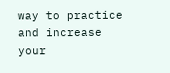way to practice and increase your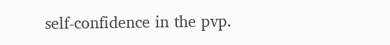self-confidence in the pvp.